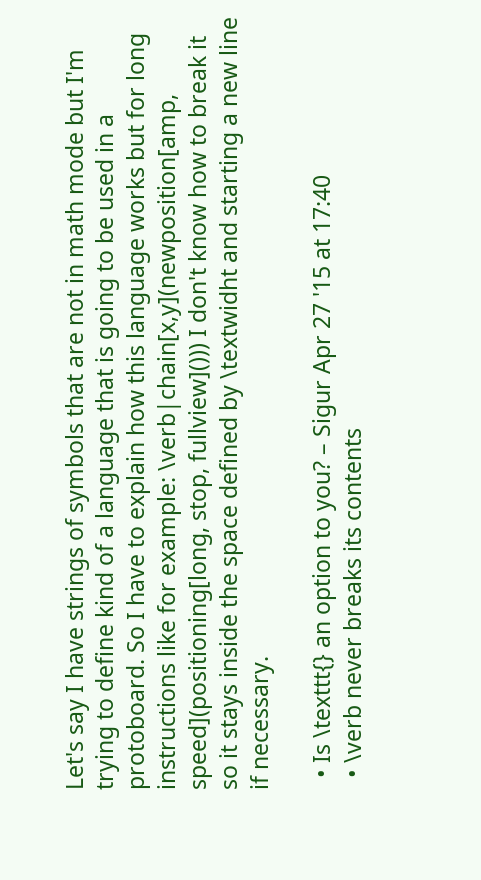Let's say I have strings of symbols that are not in math mode but I'm trying to define kind of a language that is going to be used in a protoboard. So I have to explain how this language works but for long instructions like for example: \verb|chain[x,y](newposition[amp, speed](positioning[long, stop, fullview]())) I don't know how to break it so it stays inside the space defined by \textwidht and starting a new line if necessary.

  • Is \texttt{} an option to you? – Sigur Apr 27 '15 at 17:40
  • \verb never breaks its contents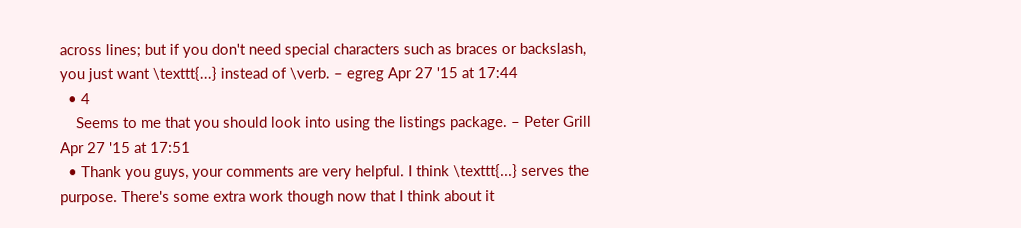across lines; but if you don't need special characters such as braces or backslash, you just want \texttt{...} instead of \verb. – egreg Apr 27 '15 at 17:44
  • 4
    Seems to me that you should look into using the listings package. – Peter Grill Apr 27 '15 at 17:51
  • Thank you guys, your comments are very helpful. I think \texttt{...} serves the purpose. There's some extra work though now that I think about it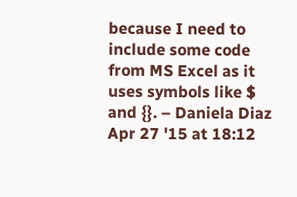because I need to include some code from MS Excel as it uses symbols like $ and {}. – Daniela Diaz Apr 27 '15 at 18:12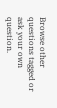Browse other questions tagged or ask your own question.